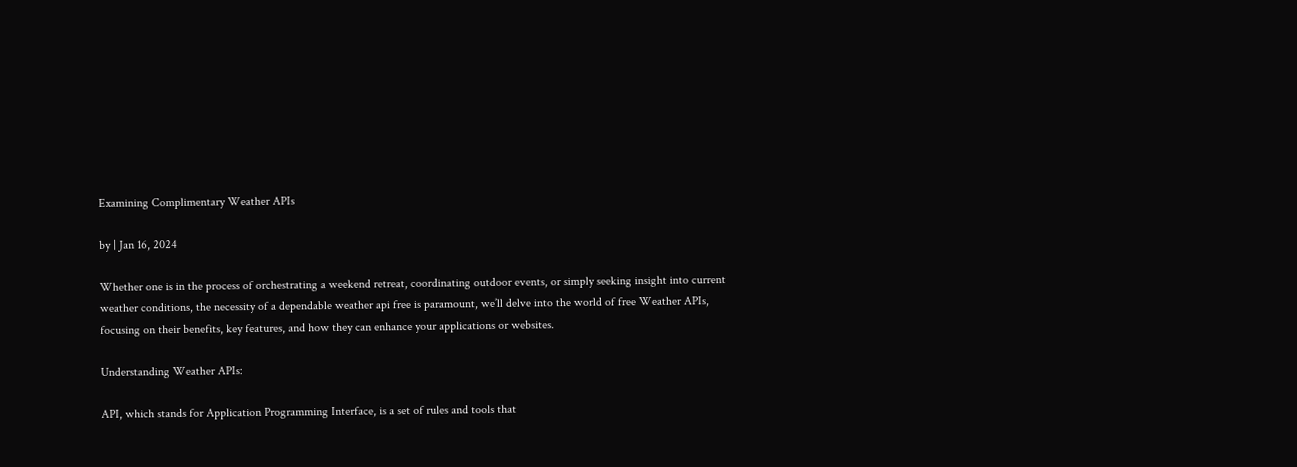Examining Complimentary Weather APIs

by | Jan 16, 2024

Whether one is in the process of orchestrating a weekend retreat, coordinating outdoor events, or simply seeking insight into current weather conditions, the necessity of a dependable weather api free is paramount, we’ll delve into the world of free Weather APIs, focusing on their benefits, key features, and how they can enhance your applications or websites.

Understanding Weather APIs:

API, which stands for Application Programming Interface, is a set of rules and tools that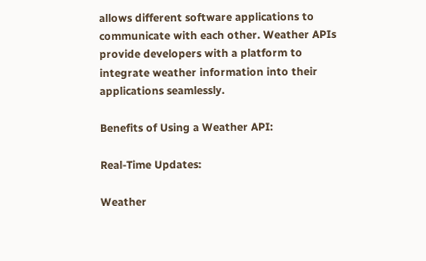allows different software applications to communicate with each other. Weather APIs provide developers with a platform to integrate weather information into their applications seamlessly.

Benefits of Using a Weather API:

Real-Time Updates:

Weather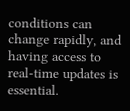conditions can change rapidly, and having access to real-time updates is essential.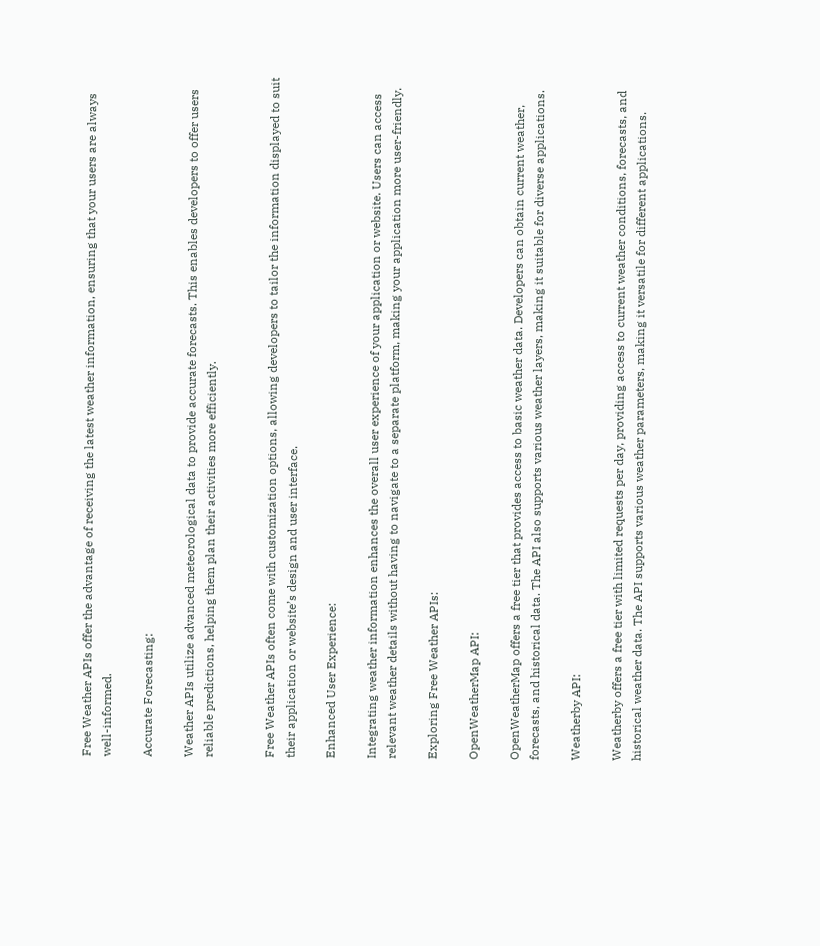Free Weather APIs offer the advantage of receiving the latest weather information, ensuring that your users are always well-informed.

Accurate Forecasting:

Weather APIs utilize advanced meteorological data to provide accurate forecasts. This enables developers to offer users reliable predictions, helping them plan their activities more efficiently.


Free Weather APIs often come with customization options, allowing developers to tailor the information displayed to suit their application or website’s design and user interface.

Enhanced User Experience:

Integrating weather information enhances the overall user experience of your application or website. Users can access relevant weather details without having to navigate to a separate platform, making your application more user-friendly.

Exploring Free Weather APIs:

OpenWeatherMap API:

OpenWeatherMap offers a free tier that provides access to basic weather data. Developers can obtain current weather, forecasts, and historical data. The API also supports various weather layers, making it suitable for diverse applications.

Weatherby API:

Weatherby offers a free tier with limited requests per day, providing access to current weather conditions, forecasts, and historical weather data. The API supports various weather parameters, making it versatile for different applications.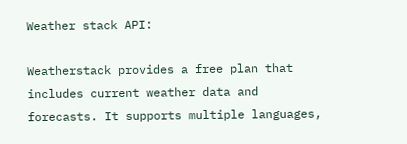Weather stack API:

Weatherstack provides a free plan that includes current weather data and forecasts. It supports multiple languages,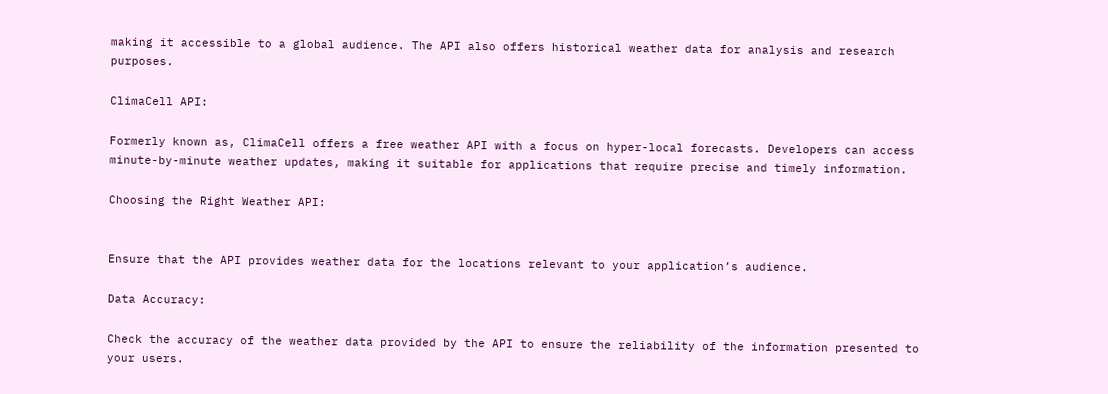making it accessible to a global audience. The API also offers historical weather data for analysis and research purposes.

ClimaCell API:

Formerly known as, ClimaCell offers a free weather API with a focus on hyper-local forecasts. Developers can access minute-by-minute weather updates, making it suitable for applications that require precise and timely information.

Choosing the Right Weather API:


Ensure that the API provides weather data for the locations relevant to your application’s audience.

Data Accuracy:

Check the accuracy of the weather data provided by the API to ensure the reliability of the information presented to your users.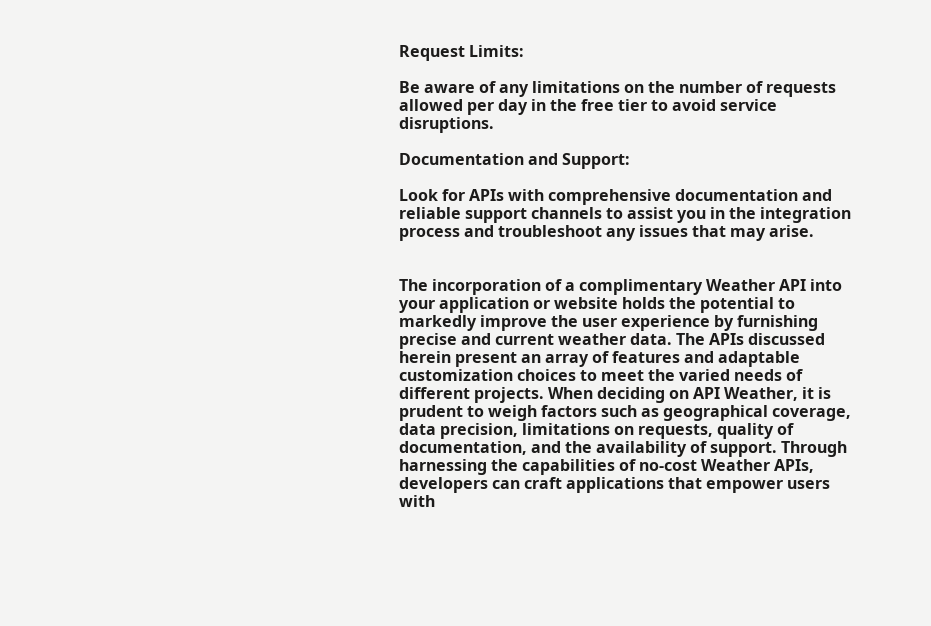Request Limits:

Be aware of any limitations on the number of requests allowed per day in the free tier to avoid service disruptions.

Documentation and Support:

Look for APIs with comprehensive documentation and reliable support channels to assist you in the integration process and troubleshoot any issues that may arise.


The incorporation of a complimentary Weather API into your application or website holds the potential to markedly improve the user experience by furnishing precise and current weather data. The APIs discussed herein present an array of features and adaptable customization choices to meet the varied needs of different projects. When deciding on API Weather, it is prudent to weigh factors such as geographical coverage, data precision, limitations on requests, quality of documentation, and the availability of support. Through harnessing the capabilities of no-cost Weather APIs, developers can craft applications that empower users with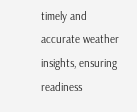timely and accurate weather insights, ensuring readiness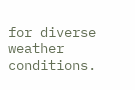for diverse weather conditions.